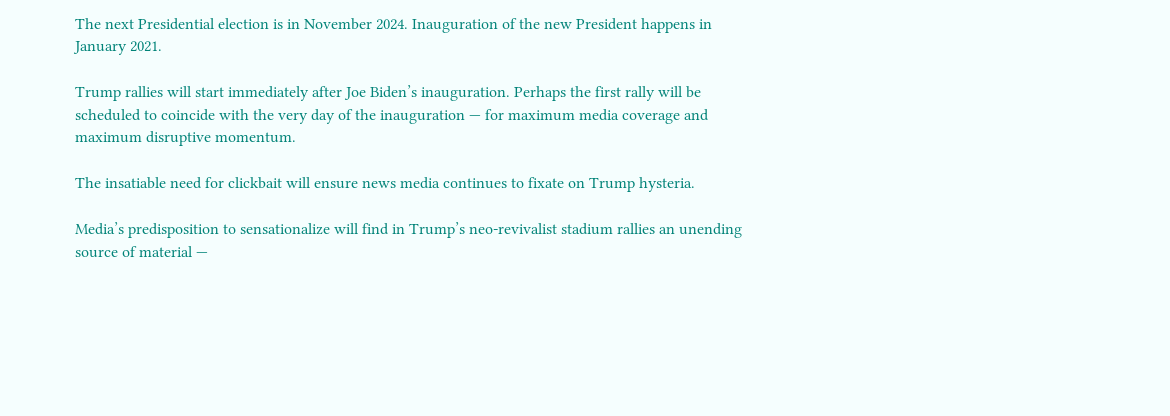The next Presidential election is in November 2024. Inauguration of the new President happens in January 2021.

Trump rallies will start immediately after Joe Biden’s inauguration. Perhaps the first rally will be scheduled to coincide with the very day of the inauguration — for maximum media coverage and maximum disruptive momentum.

The insatiable need for clickbait will ensure news media continues to fixate on Trump hysteria.

Media’s predisposition to sensationalize will find in Trump’s neo-revivalist stadium rallies an unending source of material —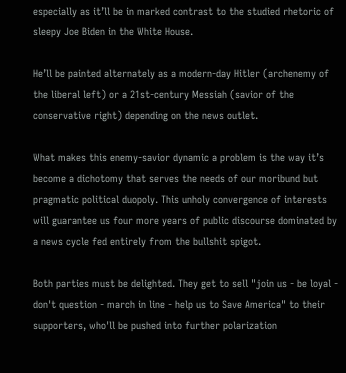especially as it’ll be in marked contrast to the studied rhetoric of sleepy Joe Biden in the White House.

He’ll be painted alternately as a modern-day Hitler (archenemy of the liberal left) or a 21st-century Messiah (savior of the conservative right) depending on the news outlet.

What makes this enemy-savior dynamic a problem is the way it’s become a dichotomy that serves the needs of our moribund but pragmatic political duopoly. This unholy convergence of interests will guarantee us four more years of public discourse dominated by a news cycle fed entirely from the bullshit spigot.

Both parties must be delighted. They get to sell "join us - be loyal - don't question - march in line - help us to Save America" to their supporters, who'll be pushed into further polarization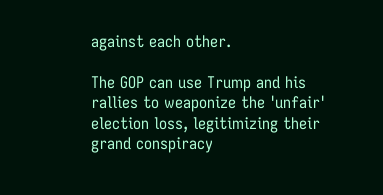against each other.

The GOP can use Trump and his rallies to weaponize the 'unfair' election loss, legitimizing their grand conspiracy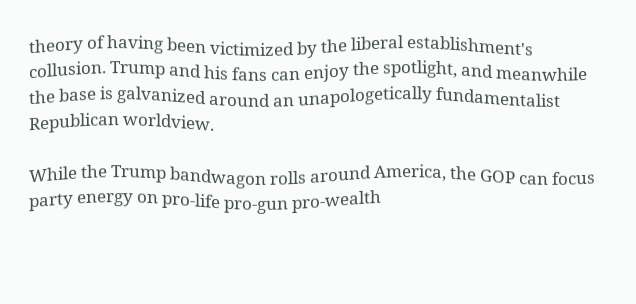theory of having been victimized by the liberal establishment's collusion. Trump and his fans can enjoy the spotlight, and meanwhile the base is galvanized around an unapologetically fundamentalist Republican worldview.

While the Trump bandwagon rolls around America, the GOP can focus party energy on pro-life pro-gun pro-wealth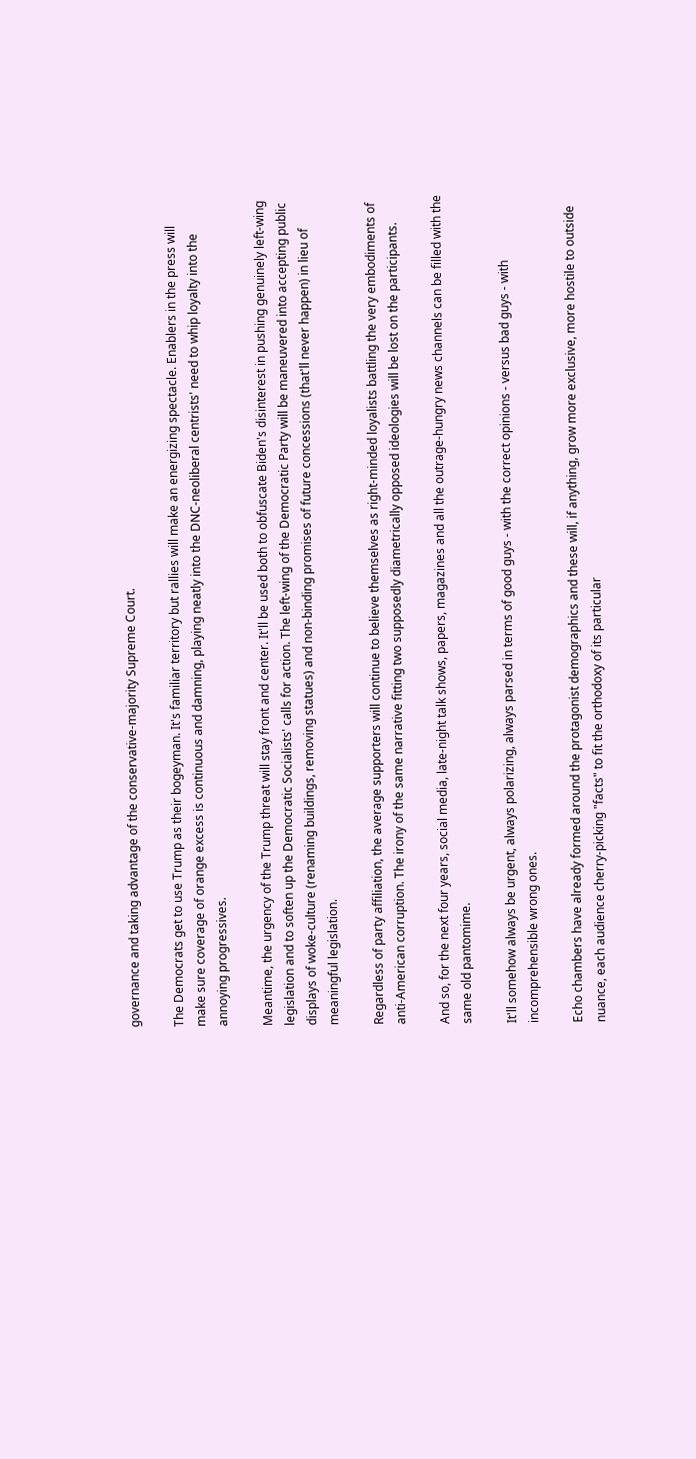governance and taking advantage of the conservative-majority Supreme Court.

The Democrats get to use Trump as their bogeyman. It's familiar territory but rallies will make an energizing spectacle. Enablers in the press will make sure coverage of orange excess is continuous and damning, playing neatly into the DNC-neoliberal centrists' need to whip loyalty into the annoying progressives.

Meantime, the urgency of the Trump threat will stay front and center. It'll be used both to obfuscate Biden's disinterest in pushing genuinely left-wing legislation and to soften up the Democratic Socialists' calls for action. The left-wing of the Democratic Party will be maneuvered into accepting public displays of woke-culture (renaming buildings, removing statues) and non-binding promises of future concessions (that'll never happen) in lieu of meaningful legislation.

Regardless of party affiliation, the average supporters will continue to believe themselves as right-minded loyalists battling the very embodiments of anti-American corruption. The irony of the same narrative fitting two supposedly diametrically opposed ideologies will be lost on the participants.

And so, for the next four years, social media, late-night talk shows, papers, magazines and all the outrage-hungry news channels can be filled with the same old pantomime.

It'll somehow always be urgent, always polarizing, always parsed in terms of good guys - with the correct opinions - versus bad guys - with incomprehensible wrong ones.

Echo chambers have already formed around the protagonist demographics and these will, if anything, grow more exclusive, more hostile to outside nuance, each audience cherry-picking "facts" to fit the orthodoxy of its particular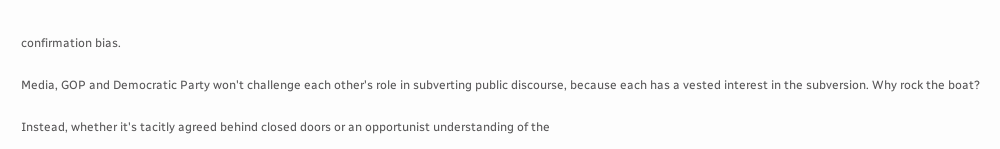confirmation bias.

Media, GOP and Democratic Party won't challenge each other's role in subverting public discourse, because each has a vested interest in the subversion. Why rock the boat?

Instead, whether it's tacitly agreed behind closed doors or an opportunist understanding of the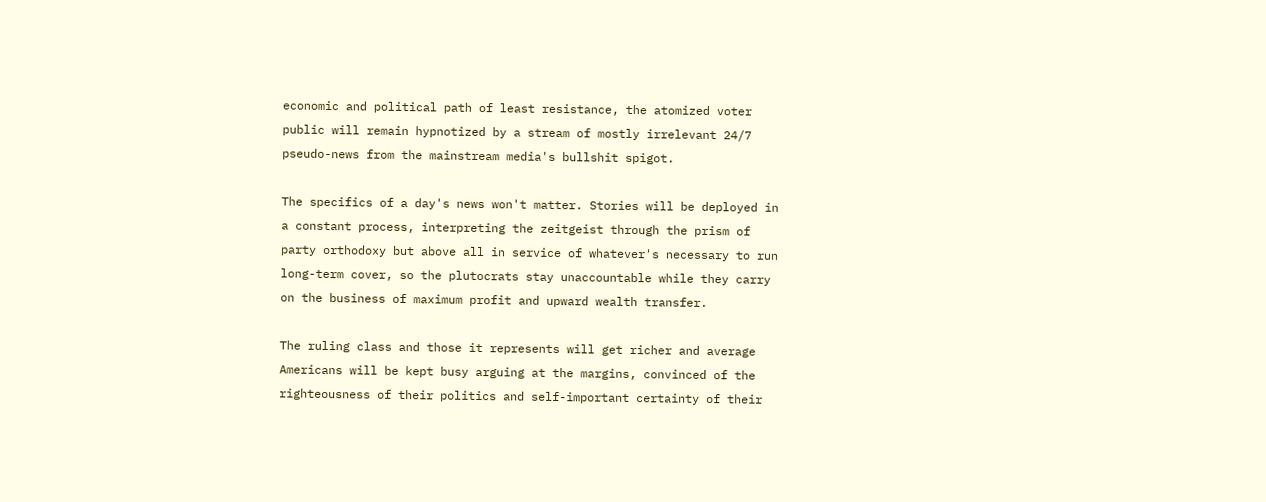economic and political path of least resistance, the atomized voter public will remain hypnotized by a stream of mostly irrelevant 24/7 pseudo-news from the mainstream media's bullshit spigot.

The specifics of a day's news won't matter. Stories will be deployed in a constant process, interpreting the zeitgeist through the prism of party orthodoxy but above all in service of whatever's necessary to run long-term cover, so the plutocrats stay unaccountable while they carry on the business of maximum profit and upward wealth transfer.

The ruling class and those it represents will get richer and average Americans will be kept busy arguing at the margins, convinced of the righteousness of their politics and self-important certainty of their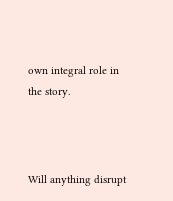own integral role in the story.



Will anything disrupt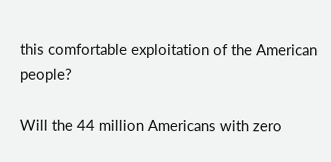this comfortable exploitation of the American people?

Will the 44 million Americans with zero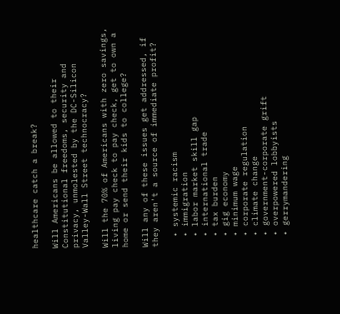healthcare catch a break?

Will Americans be allowed to their Constitutional freedoms, security and privacy, unmolested by the DC-Silicon Valley-Wall Street technocracy?

Will the 70% of Americans with zero savings, living pay check to pay check, get to own a home or send their kids to college?

Will any of these issues get addressed, if they aren't a source of immediate profit?

  • systemic racism
  • immigration
  • labor market skill gap
  • international trade
  • tax burden
  • gig economy
  • minimum wage
  • corporate regulation
  • climate change
  • government-corporate grift
  • overpowered lobbyists
  • gerrymandering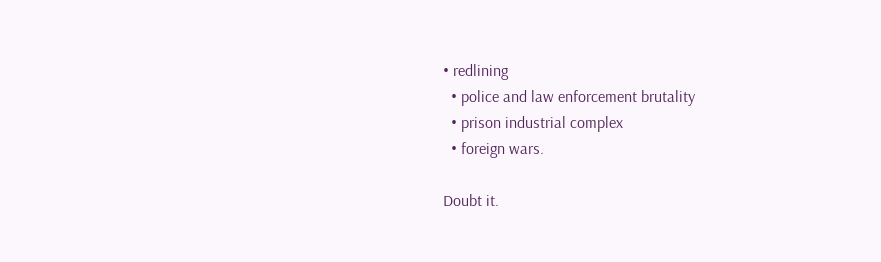• redlining
  • police and law enforcement brutality
  • prison industrial complex
  • foreign wars.

Doubt it.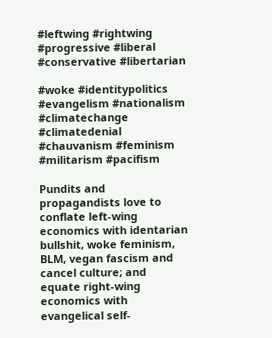#leftwing #rightwing #progressive #liberal #conservative #libertarian

#woke #identitypolitics #evangelism #nationalism #climatechange #climatedenial #chauvanism #feminism #militarism #pacifism

Pundits and propagandists love to conflate left-wing economics with identarian bullshit, woke feminism, BLM, vegan fascism and cancel culture; and equate right-wing economics with evangelical self-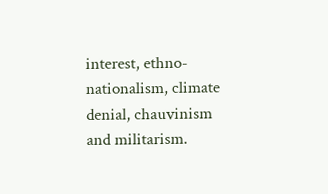interest, ethno-nationalism, climate denial, chauvinism and militarism.